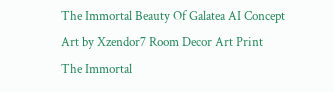The Immortal Beauty Of Galatea AI Concept Art by Xzendor7 Room Decor Art Print
The Immortal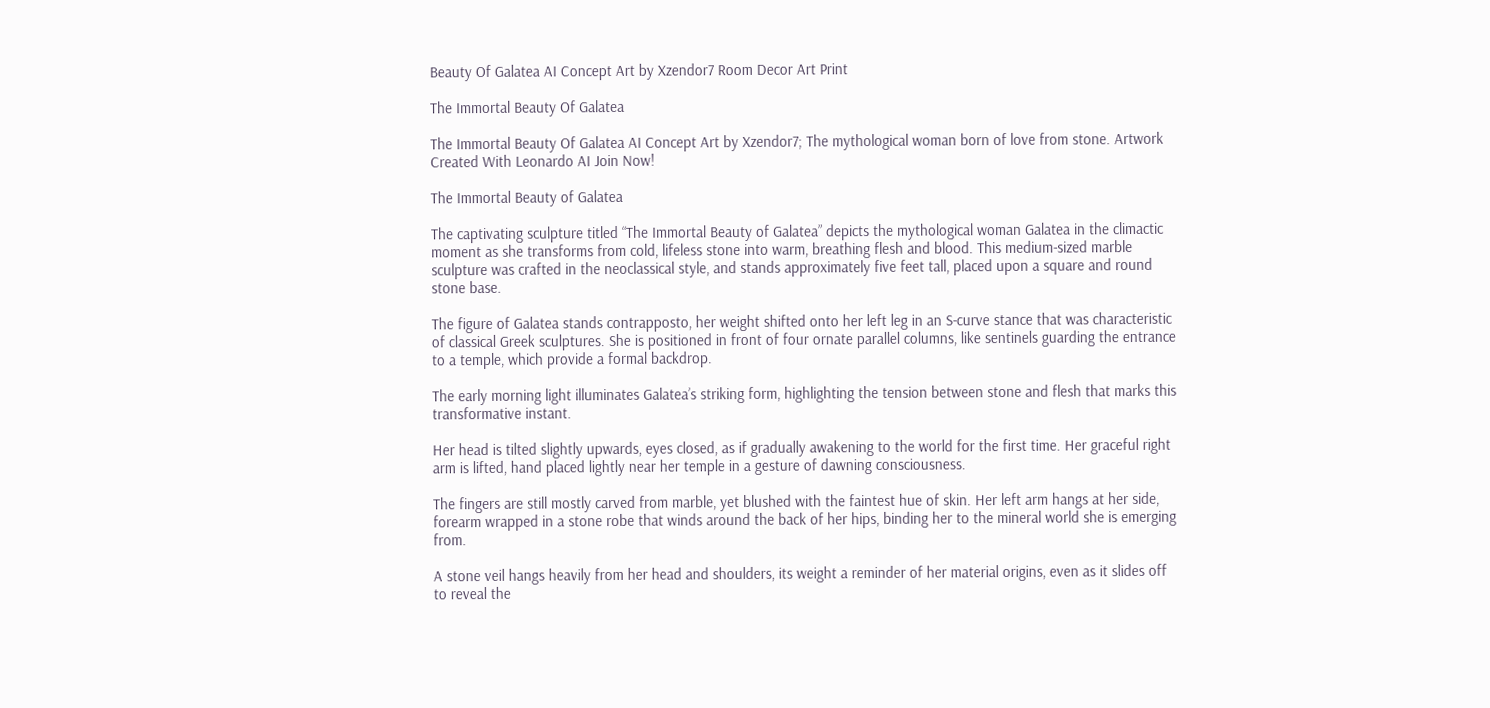Beauty Of Galatea AI Concept Art by Xzendor7 Room Decor Art Print

The Immortal Beauty Of Galatea

The Immortal Beauty Of Galatea AI Concept Art by Xzendor7; The mythological woman born of love from stone. Artwork Created With Leonardo AI Join Now!

The Immortal Beauty of Galatea

The captivating sculpture titled “The Immortal Beauty of Galatea” depicts the mythological woman Galatea in the climactic moment as she transforms from cold, lifeless stone into warm, breathing flesh and blood. This medium-sized marble sculpture was crafted in the neoclassical style, and stands approximately five feet tall, placed upon a square and round stone base.

The figure of Galatea stands contrapposto, her weight shifted onto her left leg in an S-curve stance that was characteristic of classical Greek sculptures. She is positioned in front of four ornate parallel columns, like sentinels guarding the entrance to a temple, which provide a formal backdrop.

The early morning light illuminates Galatea’s striking form, highlighting the tension between stone and flesh that marks this transformative instant.

Her head is tilted slightly upwards, eyes closed, as if gradually awakening to the world for the first time. Her graceful right arm is lifted, hand placed lightly near her temple in a gesture of dawning consciousness.

The fingers are still mostly carved from marble, yet blushed with the faintest hue of skin. Her left arm hangs at her side, forearm wrapped in a stone robe that winds around the back of her hips, binding her to the mineral world she is emerging from.

A stone veil hangs heavily from her head and shoulders, its weight a reminder of her material origins, even as it slides off to reveal the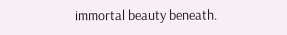immortal beauty beneath.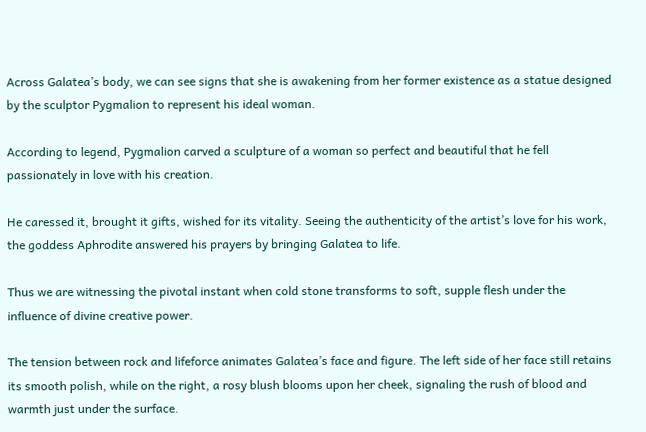Across Galatea’s body, we can see signs that she is awakening from her former existence as a statue designed by the sculptor Pygmalion to represent his ideal woman.

According to legend, Pygmalion carved a sculpture of a woman so perfect and beautiful that he fell passionately in love with his creation.

He caressed it, brought it gifts, wished for its vitality. Seeing the authenticity of the artist’s love for his work, the goddess Aphrodite answered his prayers by bringing Galatea to life.

Thus we are witnessing the pivotal instant when cold stone transforms to soft, supple flesh under the influence of divine creative power.

The tension between rock and lifeforce animates Galatea’s face and figure. The left side of her face still retains its smooth polish, while on the right, a rosy blush blooms upon her cheek, signaling the rush of blood and warmth just under the surface.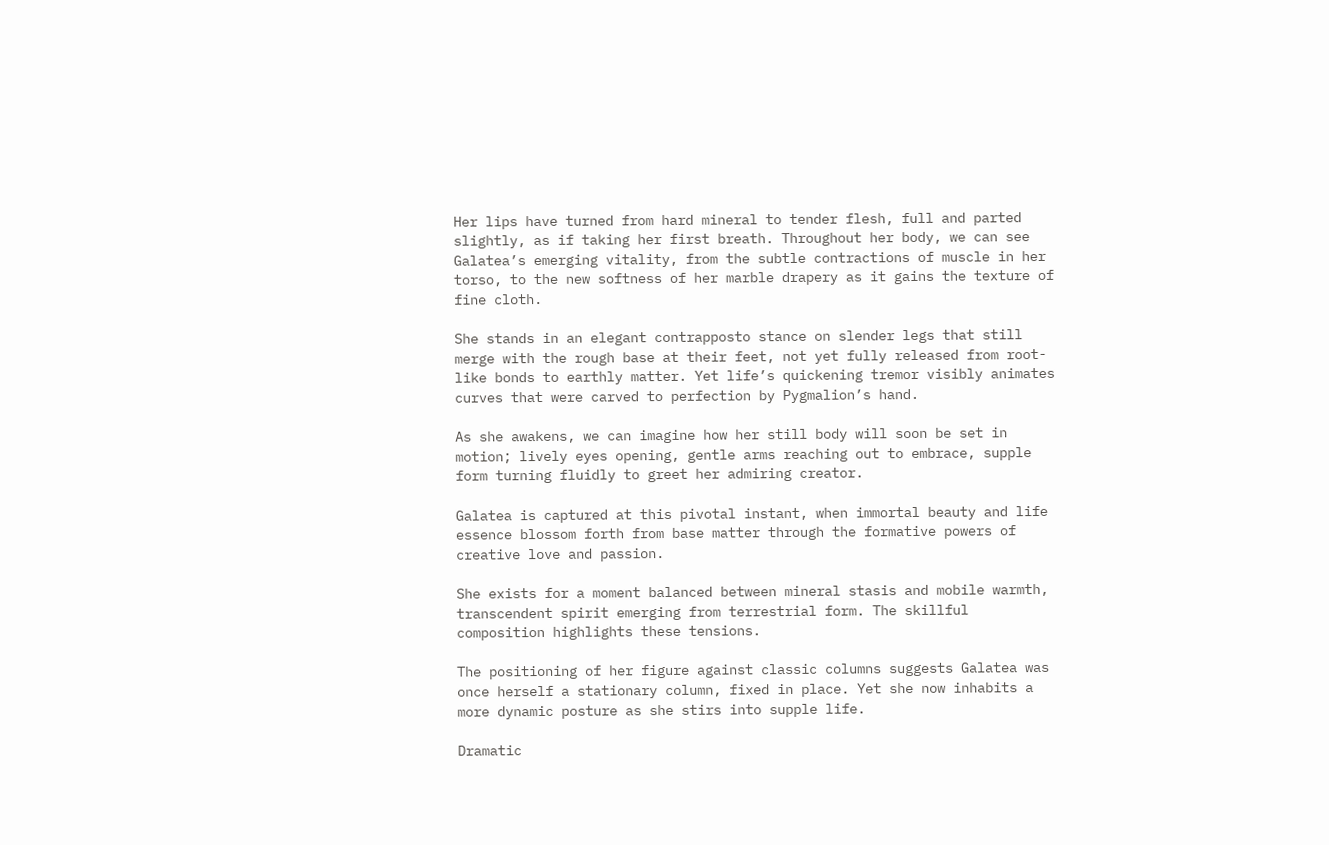Her lips have turned from hard mineral to tender flesh, full and parted slightly, as if taking her first breath. Throughout her body, we can see Galatea’s emerging vitality, from the subtle contractions of muscle in her torso, to the new softness of her marble drapery as it gains the texture of fine cloth.

She stands in an elegant contrapposto stance on slender legs that still merge with the rough base at their feet, not yet fully released from root-like bonds to earthly matter. Yet life’s quickening tremor visibly animates curves that were carved to perfection by Pygmalion’s hand.

As she awakens, we can imagine how her still body will soon be set in motion; lively eyes opening, gentle arms reaching out to embrace, supple form turning fluidly to greet her admiring creator.

Galatea is captured at this pivotal instant, when immortal beauty and life essence blossom forth from base matter through the formative powers of creative love and passion.

She exists for a moment balanced between mineral stasis and mobile warmth, transcendent spirit emerging from terrestrial form. The skillful composition highlights these tensions.

The positioning of her figure against classic columns suggests Galatea was once herself a stationary column, fixed in place. Yet she now inhabits a more dynamic posture as she stirs into supple life.

Dramatic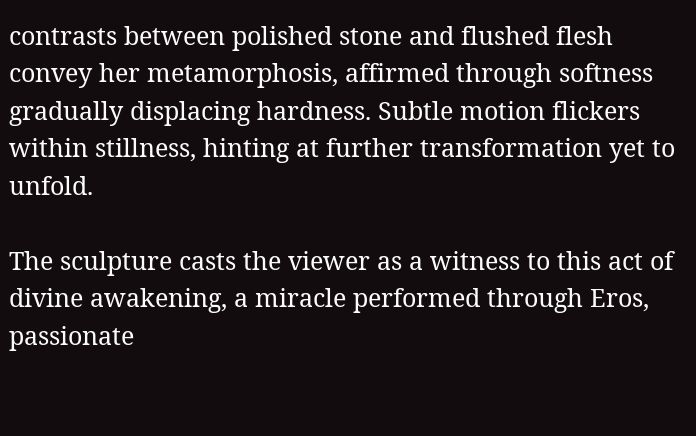contrasts between polished stone and flushed flesh convey her metamorphosis, affirmed through softness gradually displacing hardness. Subtle motion flickers within stillness, hinting at further transformation yet to unfold.

The sculpture casts the viewer as a witness to this act of divine awakening, a miracle performed through Eros, passionate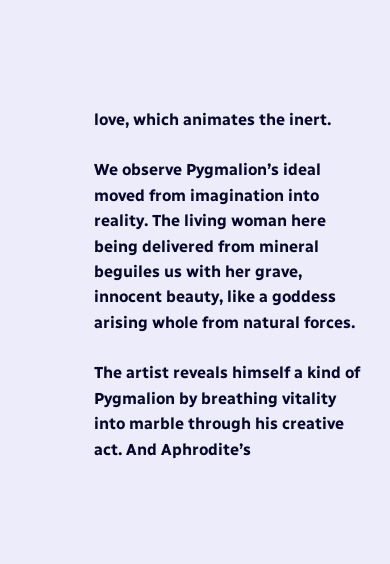love, which animates the inert.

We observe Pygmalion’s ideal moved from imagination into reality. The living woman here being delivered from mineral beguiles us with her grave, innocent beauty, like a goddess arising whole from natural forces.

The artist reveals himself a kind of Pygmalion by breathing vitality into marble through his creative act. And Aphrodite’s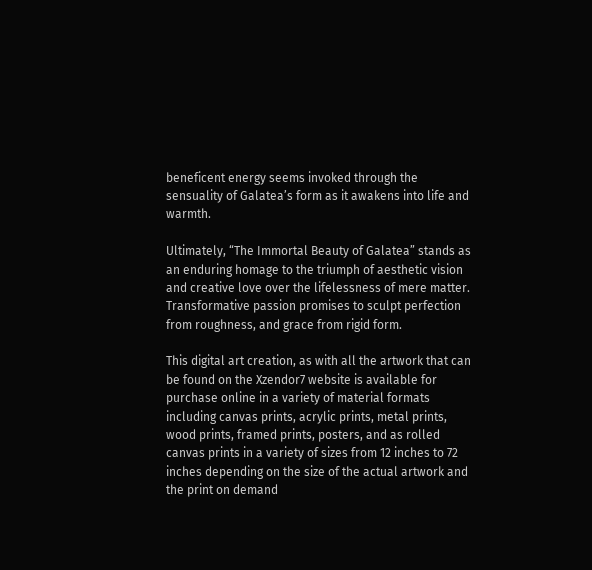beneficent energy seems invoked through the sensuality of Galatea’s form as it awakens into life and warmth.

Ultimately, “The Immortal Beauty of Galatea” stands as an enduring homage to the triumph of aesthetic vision and creative love over the lifelessness of mere matter. Transformative passion promises to sculpt perfection from roughness, and grace from rigid form.

This digital art creation, as with all the artwork that can be found on the Xzendor7 website is available for purchase online in a variety of material formats including canvas prints, acrylic prints, metal prints, wood prints, framed prints, posters, and as rolled canvas prints in a variety of sizes from 12 inches to 72 inches depending on the size of the actual artwork and the print on demand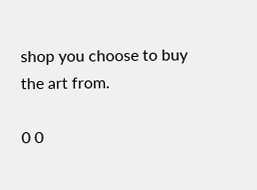shop you choose to buy the art from.

0 0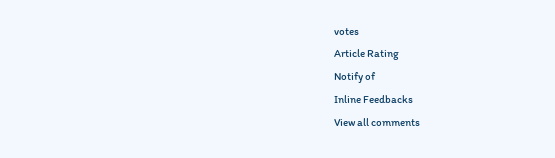votes
Article Rating
Notify of
Inline Feedbacks
View all comments